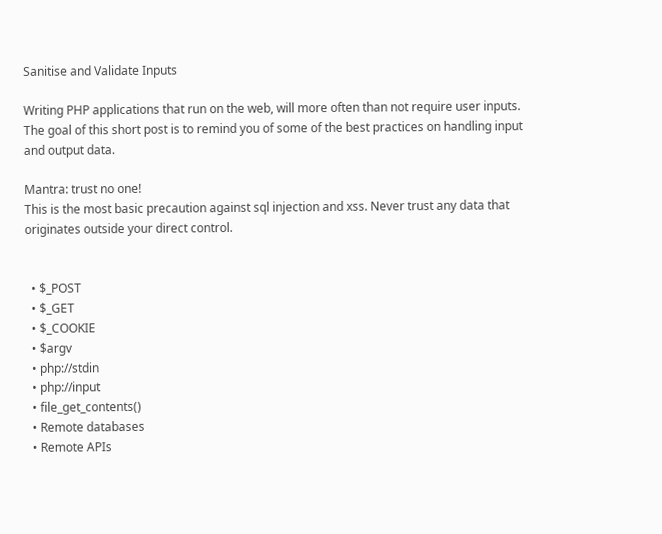Sanitise and Validate Inputs

Writing PHP applications that run on the web, will more often than not require user inputs. The goal of this short post is to remind you of some of the best practices on handling input and output data.

Mantra: trust no one!
This is the most basic precaution against sql injection and xss. Never trust any data that originates outside your direct control.


  • $_POST
  • $_GET
  • $_COOKIE
  • $argv
  • php://stdin
  • php://input
  • file_get_contents()
  • Remote databases
  • Remote APIs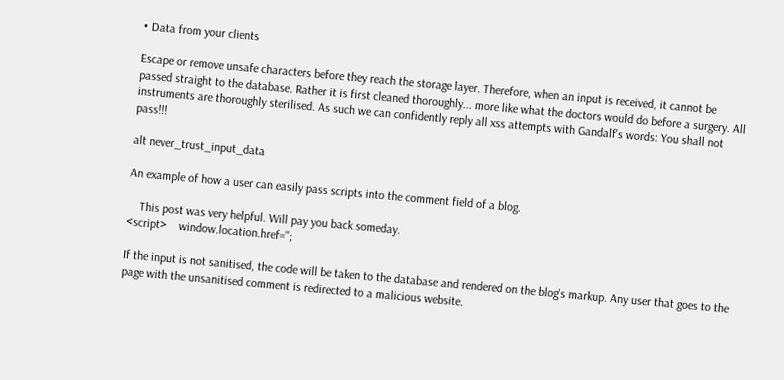• Data from your clients

Escape or remove unsafe characters before they reach the storage layer. Therefore, when an input is received, it cannot be passed straight to the database. Rather it is first cleaned thoroughly... more like what the doctors would do before a surgery. All instruments are thoroughly sterilised. As such we can confidently reply all xss attempts with Gandalf's words: You shall not pass!!!

alt never_trust_input_data

An example of how a user can easily pass scripts into the comment field of a blog.

    This post was very helpful. Will pay you back someday.
<script>    window.location.href='';

If the input is not sanitised, the code will be taken to the database and rendered on the blog's markup. Any user that goes to the page with the unsanitised comment is redirected to a malicious website.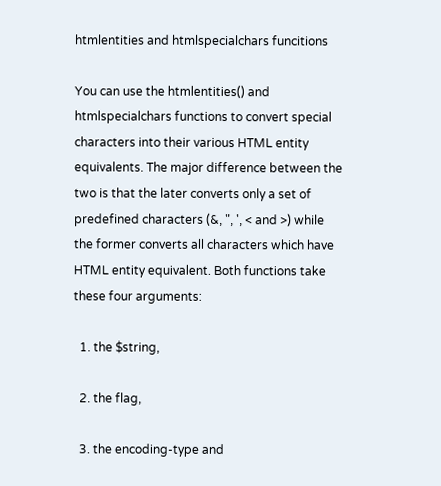htmlentities and htmlspecialchars funcitions

You can use the htmlentities() and htmlspecialchars functions to convert special characters into their various HTML entity equivalents. The major difference between the two is that the later converts only a set of predefined characters (&, ", ', < and >) while the former converts all characters which have HTML entity equivalent. Both functions take these four arguments:

  1. the $string,

  2. the flag,

  3. the encoding-type and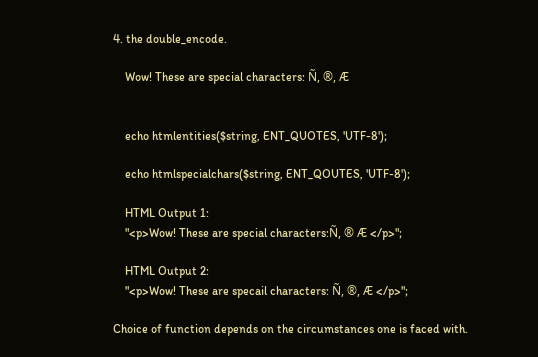4. the double_encode.

    Wow! These are special characters: Ñ, ®, Æ


    echo htmlentities($string, ENT_QUOTES, 'UTF-8');

    echo htmlspecialchars($string, ENT_QOUTES, 'UTF-8');

    HTML Output 1:
    "<p>Wow! These are special characters:Ñ, ® Æ </p>";

    HTML Output 2:
    "<p>Wow! These are specail characters: Ñ, ®, Æ </p>";

Choice of function depends on the circumstances one is faced with.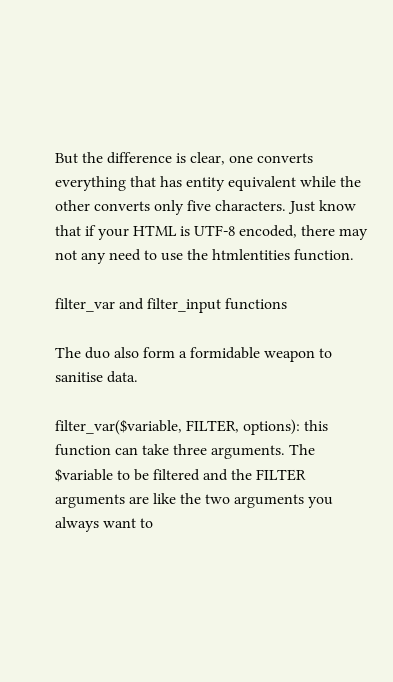But the difference is clear, one converts everything that has entity equivalent while the other converts only five characters. Just know that if your HTML is UTF-8 encoded, there may not any need to use the htmlentities function.

filter_var and filter_input functions

The duo also form a formidable weapon to sanitise data.

filter_var($variable, FILTER, options): this function can take three arguments. The $variable to be filtered and the FILTER arguments are like the two arguments you always want to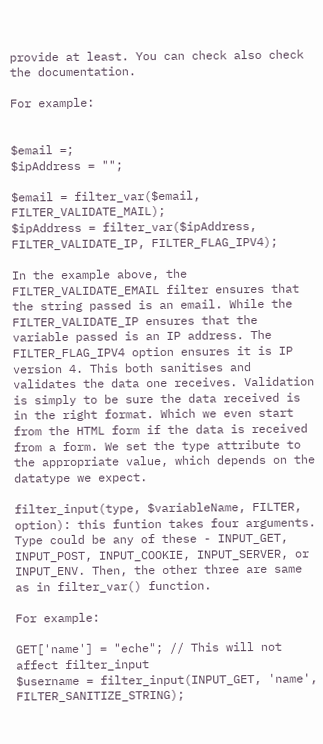provide at least. You can check also check the documentation.

For example:


$email =;
$ipAddress = "";

$email = filter_var($email, FILTER_VALIDATE_MAIL);
$ipAddress = filter_var($ipAddress, FILTER_VALIDATE_IP, FILTER_FLAG_IPV4);

In the example above, the FILTER_VALIDATE_EMAIL filter ensures that the string passed is an email. While the FILTER_VALIDATE_IP ensures that the variable passed is an IP address. The FILTER_FLAG_IPV4 option ensures it is IP version 4. This both sanitises and validates the data one receives. Validation is simply to be sure the data received is in the right format. Which we even start from the HTML form if the data is received from a form. We set the type attribute to the appropriate value, which depends on the datatype we expect.

filter_input(type, $variableName, FILTER, option): this funtion takes four arguments.
Type could be any of these - INPUT_GET, INPUT_POST, INPUT_COOKIE, INPUT_SERVER, or INPUT_ENV. Then, the other three are same as in filter_var() function.

For example:

GET['name'] = "eche"; // This will not affect filter_input
$username = filter_input(INPUT_GET, 'name', FILTER_SANITIZE_STRING);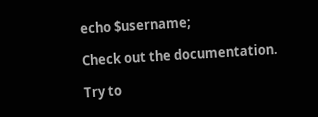echo $username;

Check out the documentation.

Try to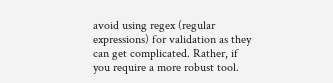avoid using regex (regular expressions) for validation as they can get complicated. Rather, if you require a more robust tool.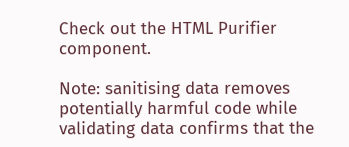Check out the HTML Purifier component.

Note: sanitising data removes potentially harmful code while validating data confirms that the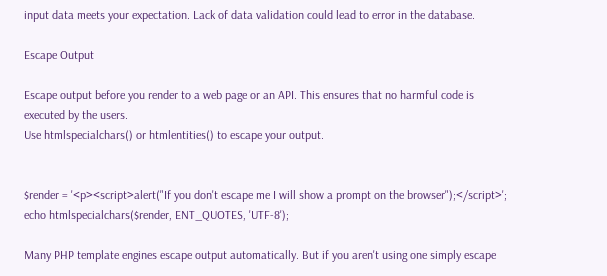input data meets your expectation. Lack of data validation could lead to error in the database.

Escape Output

Escape output before you render to a web page or an API. This ensures that no harmful code is executed by the users.
Use htmlspecialchars() or htmlentities() to escape your output.


$render = '<p><script>alert("If you don't escape me I will show a prompt on the browser");</script>';
echo htmlspecialchars($render, ENT_QUOTES, 'UTF-8');

Many PHP template engines escape output automatically. But if you aren't using one simply escape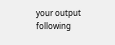your output following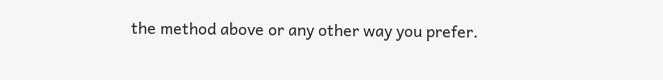the method above or any other way you prefer.